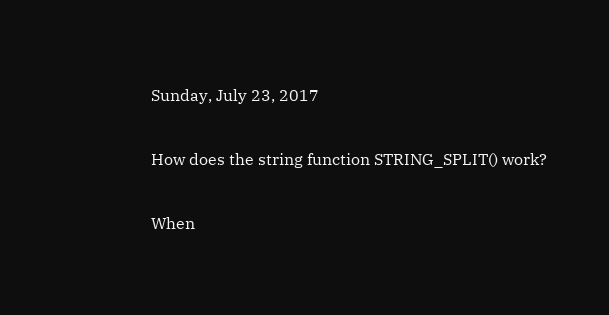Sunday, July 23, 2017

How does the string function STRING_SPLIT() work?

When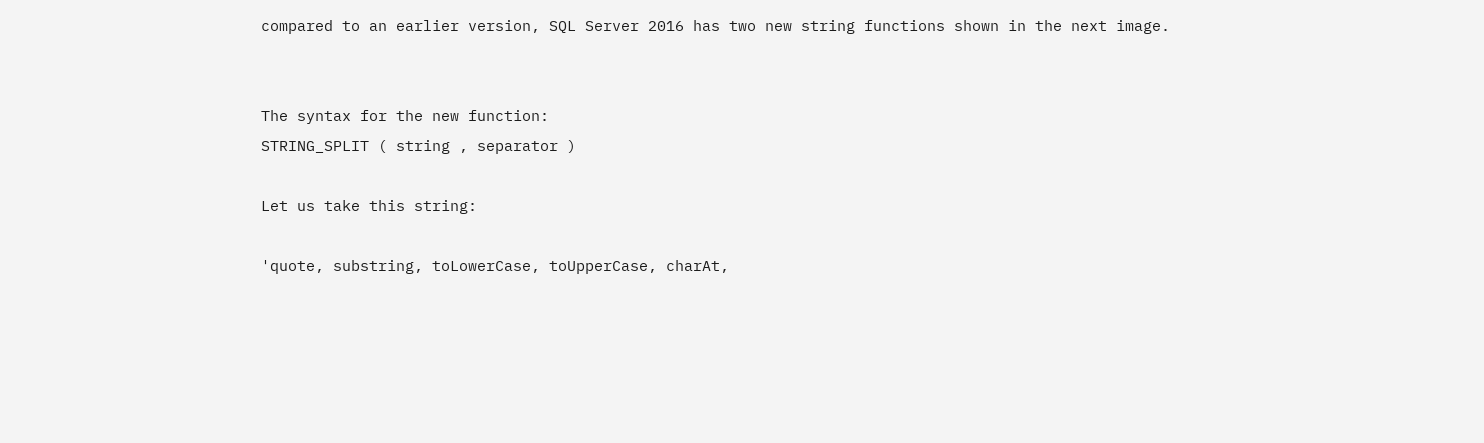compared to an earlier version, SQL Server 2016 has two new string functions shown in the next image.


The syntax for the new function:
STRING_SPLIT ( string , separator )

Let us take this string:

'quote, substring, toLowerCase, toUpperCase, charAt,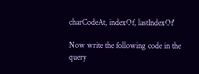charCodeAt, indexOf, lastIndexOf'

Now write the following code in the query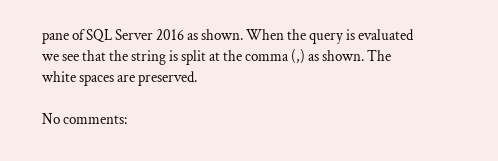pane of SQL Server 2016 as shown. When the query is evaluated we see that the string is split at the comma (,) as shown. The white spaces are preserved.

No comments: